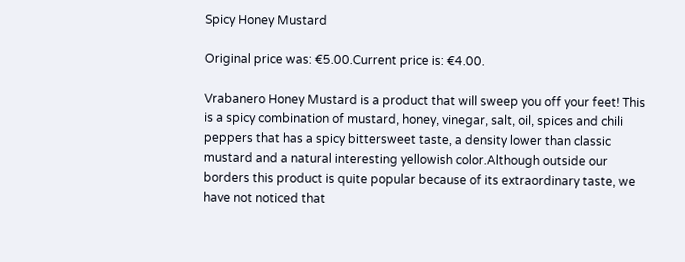Spicy Honey Mustard

Original price was: €5.00.Current price is: €4.00.

Vrabanero Honey Mustard is a product that will sweep you off your feet! This is a spicy combination of mustard, honey, vinegar, salt, oil, spices and chili peppers that has a spicy bittersweet taste, a density lower than classic mustard and a natural interesting yellowish color.Although outside our borders this product is quite popular because of its extraordinary taste, we have not noticed that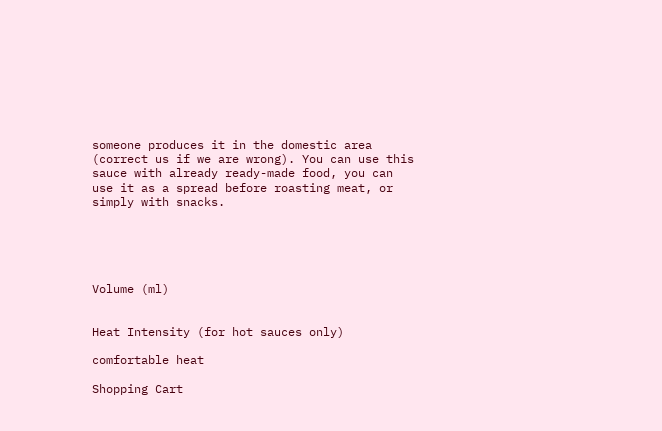someone produces it in the domestic area (correct us if we are wrong). You can use this sauce with already ready-made food, you can use it as a spread before roasting meat, or simply with snacks.





Volume (ml)


Heat Intensity (for hot sauces only)

comfortable heat

Shopping Cart